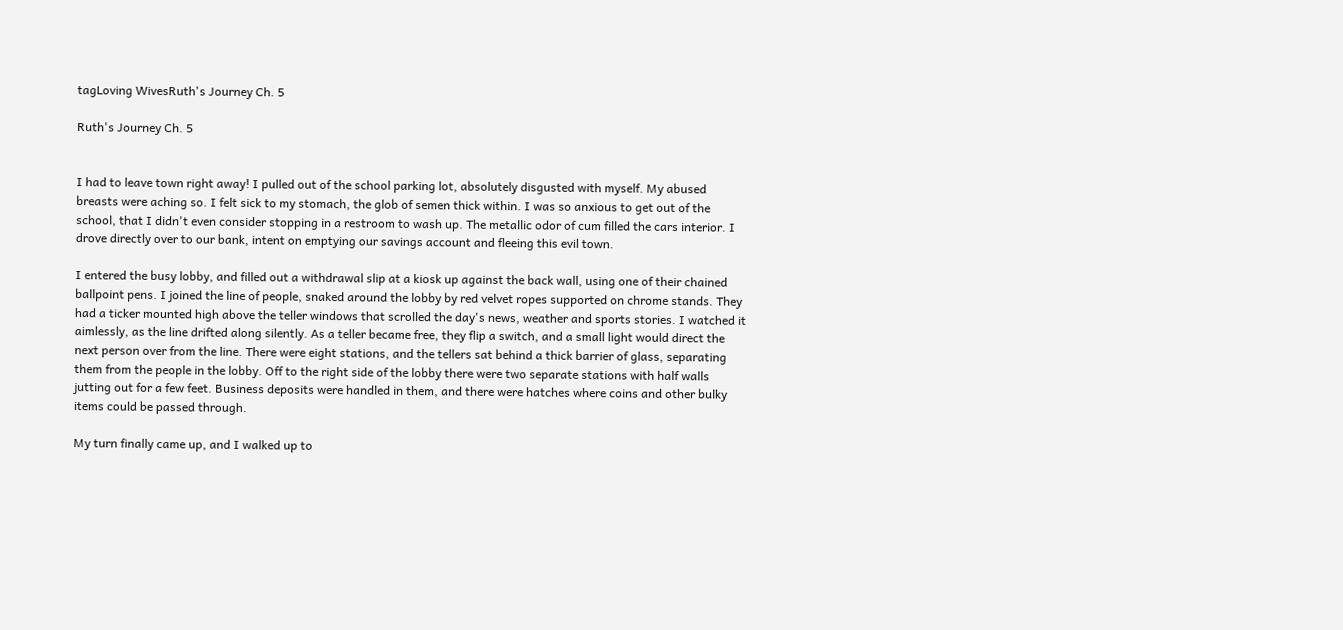tagLoving WivesRuth's Journey Ch. 5

Ruth's Journey Ch. 5


I had to leave town right away! I pulled out of the school parking lot, absolutely disgusted with myself. My abused breasts were aching so. I felt sick to my stomach, the glob of semen thick within. I was so anxious to get out of the school, that I didn't even consider stopping in a restroom to wash up. The metallic odor of cum filled the cars interior. I drove directly over to our bank, intent on emptying our savings account and fleeing this evil town.

I entered the busy lobby, and filled out a withdrawal slip at a kiosk up against the back wall, using one of their chained ballpoint pens. I joined the line of people, snaked around the lobby by red velvet ropes supported on chrome stands. They had a ticker mounted high above the teller windows that scrolled the day's news, weather and sports stories. I watched it aimlessly, as the line drifted along silently. As a teller became free, they flip a switch, and a small light would direct the next person over from the line. There were eight stations, and the tellers sat behind a thick barrier of glass, separating them from the people in the lobby. Off to the right side of the lobby there were two separate stations with half walls jutting out for a few feet. Business deposits were handled in them, and there were hatches where coins and other bulky items could be passed through.

My turn finally came up, and I walked up to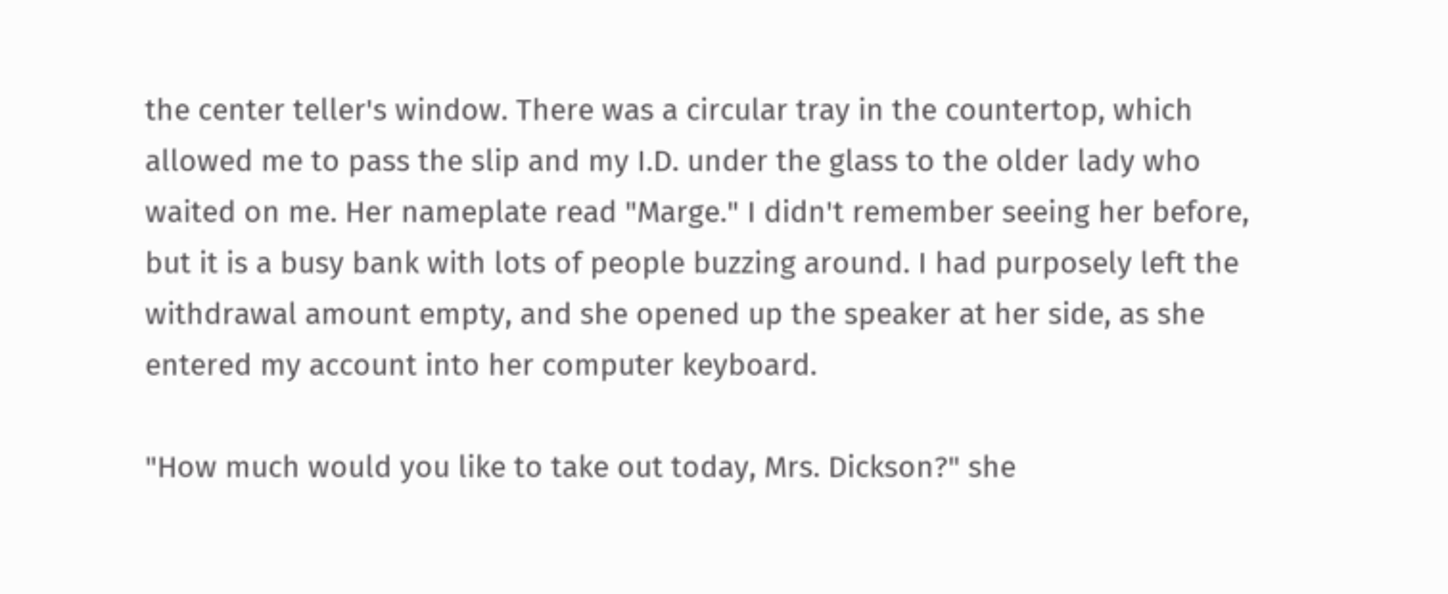the center teller's window. There was a circular tray in the countertop, which allowed me to pass the slip and my I.D. under the glass to the older lady who waited on me. Her nameplate read "Marge." I didn't remember seeing her before, but it is a busy bank with lots of people buzzing around. I had purposely left the withdrawal amount empty, and she opened up the speaker at her side, as she entered my account into her computer keyboard.

"How much would you like to take out today, Mrs. Dickson?" she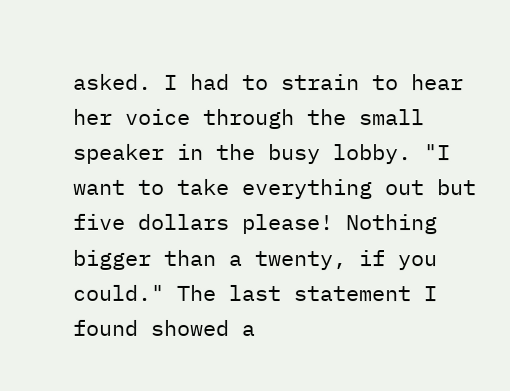asked. I had to strain to hear her voice through the small speaker in the busy lobby. "I want to take everything out but five dollars please! Nothing bigger than a twenty, if you could." The last statement I found showed a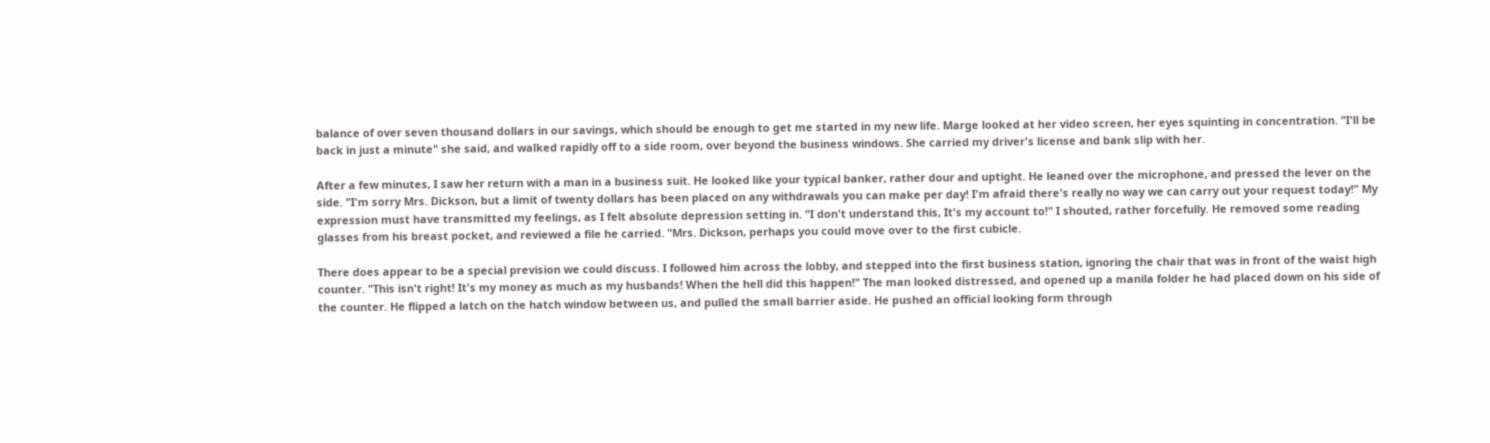balance of over seven thousand dollars in our savings, which should be enough to get me started in my new life. Marge looked at her video screen, her eyes squinting in concentration. "I'll be back in just a minute" she said, and walked rapidly off to a side room, over beyond the business windows. She carried my driver's license and bank slip with her.

After a few minutes, I saw her return with a man in a business suit. He looked like your typical banker, rather dour and uptight. He leaned over the microphone, and pressed the lever on the side. "I'm sorry Mrs. Dickson, but a limit of twenty dollars has been placed on any withdrawals you can make per day! I'm afraid there's really no way we can carry out your request today!" My expression must have transmitted my feelings, as I felt absolute depression setting in. "I don't understand this, It's my account to!" I shouted, rather forcefully. He removed some reading glasses from his breast pocket, and reviewed a file he carried. "Mrs. Dickson, perhaps you could move over to the first cubicle.

There does appear to be a special prevision we could discuss. I followed him across the lobby, and stepped into the first business station, ignoring the chair that was in front of the waist high counter. "This isn't right! It's my money as much as my husbands! When the hell did this happen!" The man looked distressed, and opened up a manila folder he had placed down on his side of the counter. He flipped a latch on the hatch window between us, and pulled the small barrier aside. He pushed an official looking form through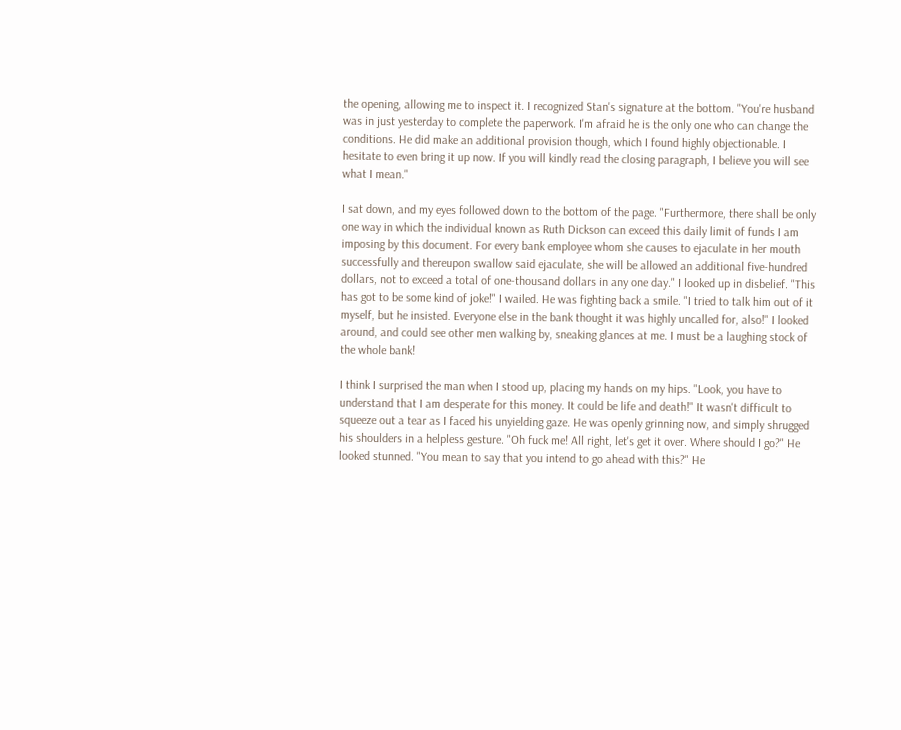the opening, allowing me to inspect it. I recognized Stan's signature at the bottom. "You're husband was in just yesterday to complete the paperwork. I'm afraid he is the only one who can change the conditions. He did make an additional provision though, which I found highly objectionable. I hesitate to even bring it up now. If you will kindly read the closing paragraph, I believe you will see what I mean."

I sat down, and my eyes followed down to the bottom of the page. "Furthermore, there shall be only one way in which the individual known as Ruth Dickson can exceed this daily limit of funds I am imposing by this document. For every bank employee whom she causes to ejaculate in her mouth successfully and thereupon swallow said ejaculate, she will be allowed an additional five-hundred dollars, not to exceed a total of one-thousand dollars in any one day." I looked up in disbelief. "This has got to be some kind of joke!" I wailed. He was fighting back a smile. "I tried to talk him out of it myself, but he insisted. Everyone else in the bank thought it was highly uncalled for, also!" I looked around, and could see other men walking by, sneaking glances at me. I must be a laughing stock of the whole bank!

I think I surprised the man when I stood up, placing my hands on my hips. "Look, you have to understand that I am desperate for this money. It could be life and death!" It wasn't difficult to squeeze out a tear as I faced his unyielding gaze. He was openly grinning now, and simply shrugged his shoulders in a helpless gesture. "Oh fuck me! All right, let's get it over. Where should I go?" He looked stunned. "You mean to say that you intend to go ahead with this?" He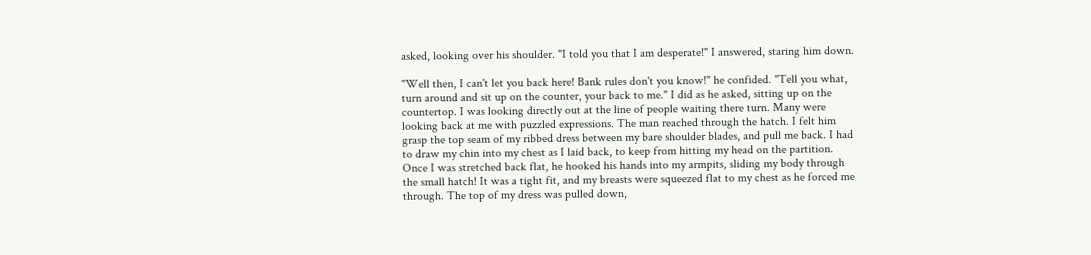asked, looking over his shoulder. "I told you that I am desperate!" I answered, staring him down.

"Well then, I can't let you back here! Bank rules don't you know!" he confided. "Tell you what, turn around and sit up on the counter, your back to me." I did as he asked, sitting up on the countertop. I was looking directly out at the line of people waiting there turn. Many were looking back at me with puzzled expressions. The man reached through the hatch. I felt him grasp the top seam of my ribbed dress between my bare shoulder blades, and pull me back. I had to draw my chin into my chest as I laid back, to keep from hitting my head on the partition. Once I was stretched back flat, he hooked his hands into my armpits, sliding my body through the small hatch! It was a tight fit, and my breasts were squeezed flat to my chest as he forced me through. The top of my dress was pulled down,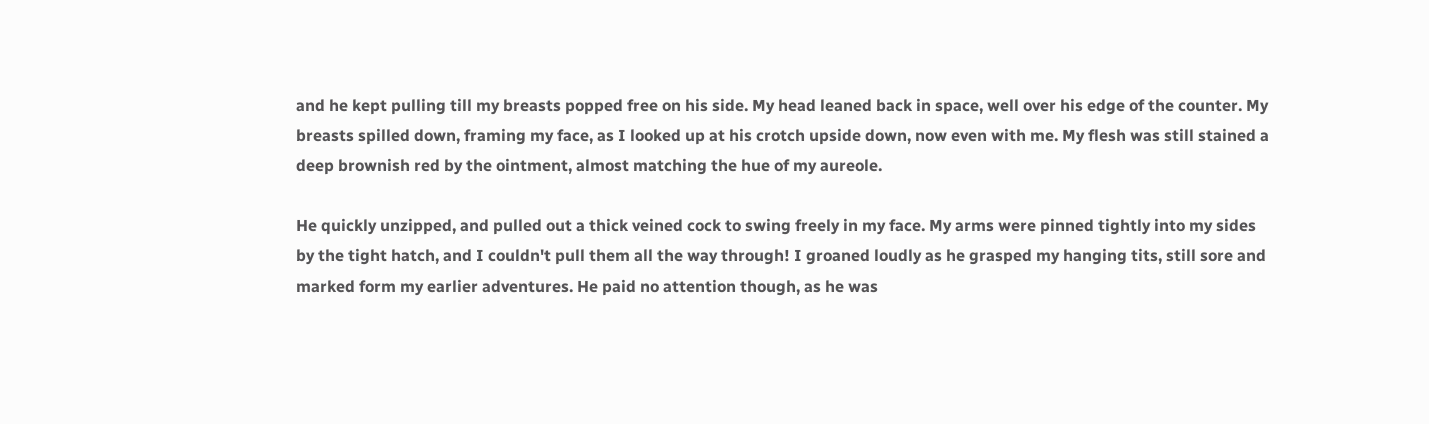and he kept pulling till my breasts popped free on his side. My head leaned back in space, well over his edge of the counter. My breasts spilled down, framing my face, as I looked up at his crotch upside down, now even with me. My flesh was still stained a deep brownish red by the ointment, almost matching the hue of my aureole.

He quickly unzipped, and pulled out a thick veined cock to swing freely in my face. My arms were pinned tightly into my sides by the tight hatch, and I couldn't pull them all the way through! I groaned loudly as he grasped my hanging tits, still sore and marked form my earlier adventures. He paid no attention though, as he was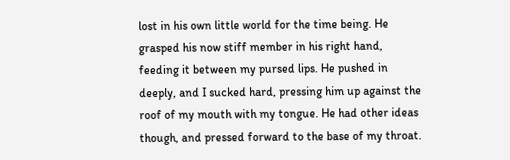lost in his own little world for the time being. He grasped his now stiff member in his right hand, feeding it between my pursed lips. He pushed in deeply, and I sucked hard, pressing him up against the roof of my mouth with my tongue. He had other ideas though, and pressed forward to the base of my throat.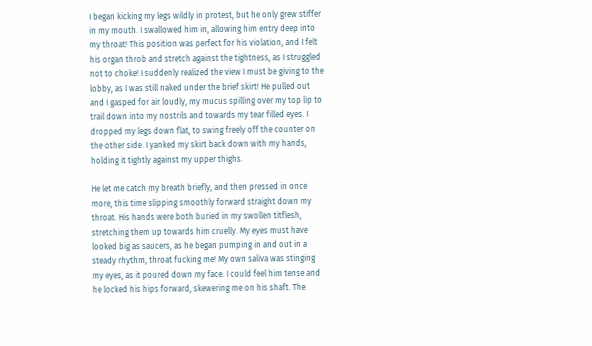I began kicking my legs wildly in protest, but he only grew stiffer in my mouth. I swallowed him in, allowing him entry deep into my throat! This position was perfect for his violation, and I felt his organ throb and stretch against the tightness, as I struggled not to choke! I suddenly realized the view I must be giving to the lobby, as I was still naked under the brief skirt! He pulled out and I gasped for air loudly, my mucus spilling over my top lip to trail down into my nostrils and towards my tear filled eyes. I dropped my legs down flat, to swing freely off the counter on the other side. I yanked my skirt back down with my hands, holding it tightly against my upper thighs.

He let me catch my breath briefly, and then pressed in once more, this time slipping smoothly forward straight down my throat. His hands were both buried in my swollen titflesh, stretching them up towards him cruelly. My eyes must have looked big as saucers, as he began pumping in and out in a steady rhythm, throat fucking me! My own saliva was stinging my eyes, as it poured down my face. I could feel him tense and he locked his hips forward, skewering me on his shaft. The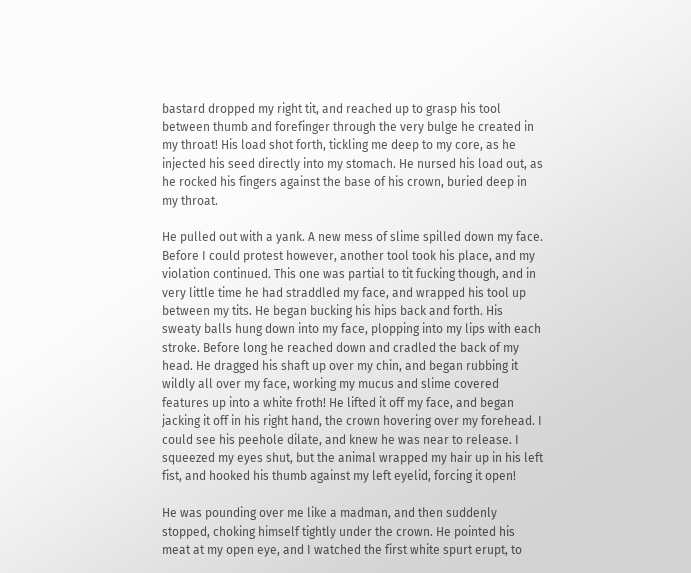bastard dropped my right tit, and reached up to grasp his tool between thumb and forefinger through the very bulge he created in my throat! His load shot forth, tickling me deep to my core, as he injected his seed directly into my stomach. He nursed his load out, as he rocked his fingers against the base of his crown, buried deep in my throat.

He pulled out with a yank. A new mess of slime spilled down my face. Before I could protest however, another tool took his place, and my violation continued. This one was partial to tit fucking though, and in very little time he had straddled my face, and wrapped his tool up between my tits. He began bucking his hips back and forth. His sweaty balls hung down into my face, plopping into my lips with each stroke. Before long he reached down and cradled the back of my head. He dragged his shaft up over my chin, and began rubbing it wildly all over my face, working my mucus and slime covered features up into a white froth! He lifted it off my face, and began jacking it off in his right hand, the crown hovering over my forehead. I could see his peehole dilate, and knew he was near to release. I squeezed my eyes shut, but the animal wrapped my hair up in his left fist, and hooked his thumb against my left eyelid, forcing it open!

He was pounding over me like a madman, and then suddenly stopped, choking himself tightly under the crown. He pointed his meat at my open eye, and I watched the first white spurt erupt, to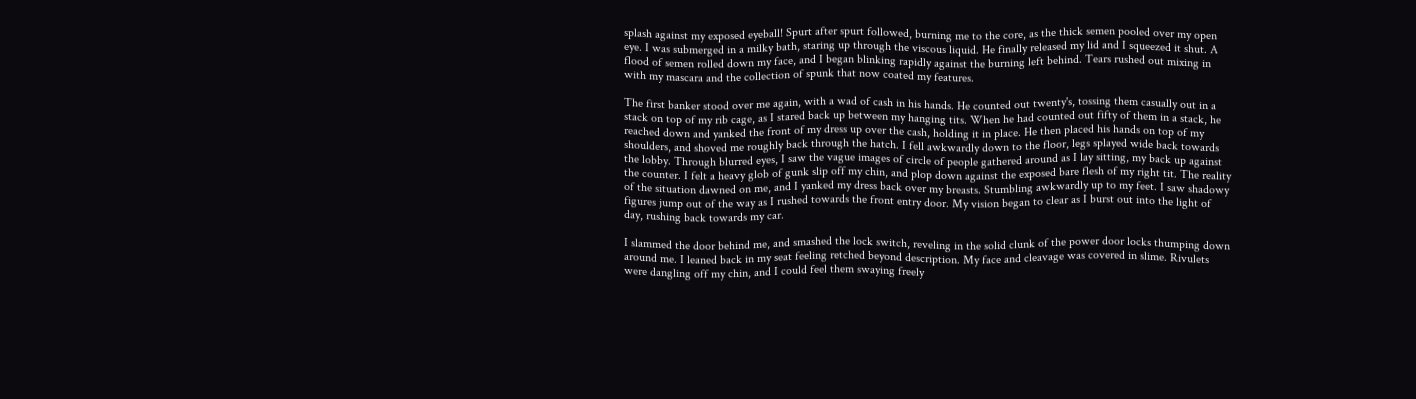splash against my exposed eyeball! Spurt after spurt followed, burning me to the core, as the thick semen pooled over my open eye. I was submerged in a milky bath, staring up through the viscous liquid. He finally released my lid and I squeezed it shut. A flood of semen rolled down my face, and I began blinking rapidly against the burning left behind. Tears rushed out mixing in with my mascara and the collection of spunk that now coated my features.

The first banker stood over me again, with a wad of cash in his hands. He counted out twenty's, tossing them casually out in a stack on top of my rib cage, as I stared back up between my hanging tits. When he had counted out fifty of them in a stack, he reached down and yanked the front of my dress up over the cash, holding it in place. He then placed his hands on top of my shoulders, and shoved me roughly back through the hatch. I fell awkwardly down to the floor, legs splayed wide back towards the lobby. Through blurred eyes, I saw the vague images of circle of people gathered around as I lay sitting, my back up against the counter. I felt a heavy glob of gunk slip off my chin, and plop down against the exposed bare flesh of my right tit. The reality of the situation dawned on me, and I yanked my dress back over my breasts. Stumbling awkwardly up to my feet. I saw shadowy figures jump out of the way as I rushed towards the front entry door. My vision began to clear as I burst out into the light of day, rushing back towards my car.

I slammed the door behind me, and smashed the lock switch, reveling in the solid clunk of the power door locks thumping down around me. I leaned back in my seat feeling retched beyond description. My face and cleavage was covered in slime. Rivulets were dangling off my chin, and I could feel them swaying freely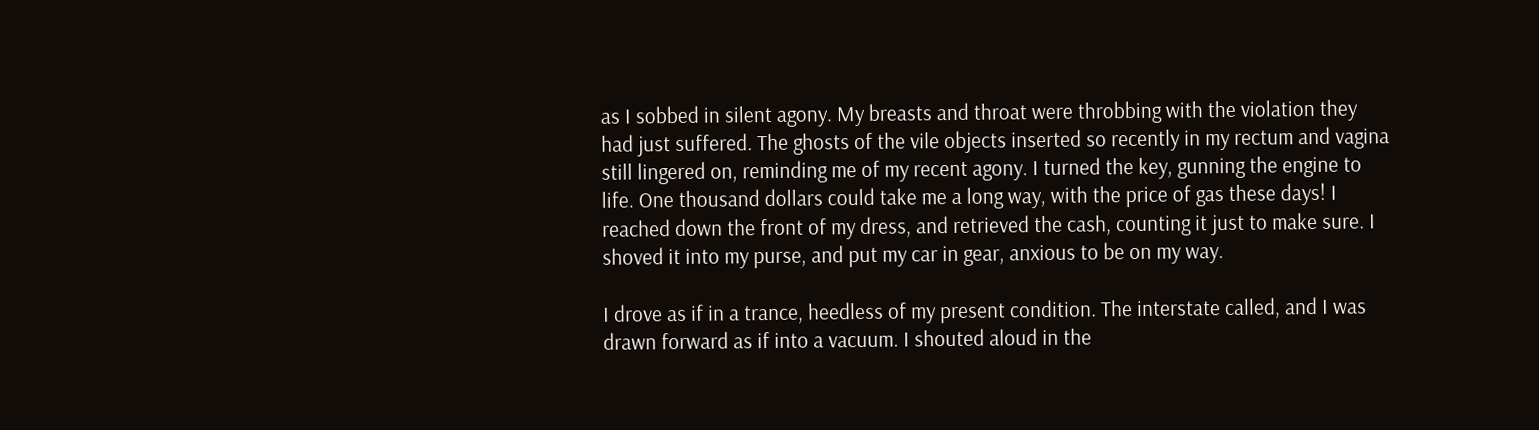as I sobbed in silent agony. My breasts and throat were throbbing with the violation they had just suffered. The ghosts of the vile objects inserted so recently in my rectum and vagina still lingered on, reminding me of my recent agony. I turned the key, gunning the engine to life. One thousand dollars could take me a long way, with the price of gas these days! I reached down the front of my dress, and retrieved the cash, counting it just to make sure. I shoved it into my purse, and put my car in gear, anxious to be on my way.

I drove as if in a trance, heedless of my present condition. The interstate called, and I was drawn forward as if into a vacuum. I shouted aloud in the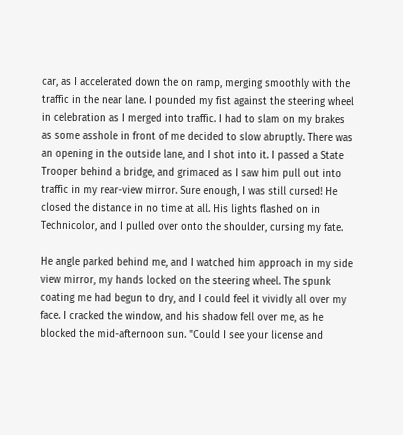car, as I accelerated down the on ramp, merging smoothly with the traffic in the near lane. I pounded my fist against the steering wheel in celebration as I merged into traffic. I had to slam on my brakes as some asshole in front of me decided to slow abruptly. There was an opening in the outside lane, and I shot into it. I passed a State Trooper behind a bridge, and grimaced as I saw him pull out into traffic in my rear-view mirror. Sure enough, I was still cursed! He closed the distance in no time at all. His lights flashed on in Technicolor, and I pulled over onto the shoulder, cursing my fate.

He angle parked behind me, and I watched him approach in my side view mirror, my hands locked on the steering wheel. The spunk coating me had begun to dry, and I could feel it vividly all over my face. I cracked the window, and his shadow fell over me, as he blocked the mid-afternoon sun. "Could I see your license and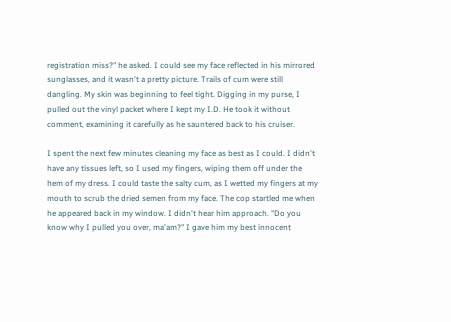registration miss?" he asked. I could see my face reflected in his mirrored sunglasses, and it wasn't a pretty picture. Trails of cum were still dangling. My skin was beginning to feel tight. Digging in my purse, I pulled out the vinyl packet where I kept my I.D. He took it without comment, examining it carefully as he sauntered back to his cruiser.

I spent the next few minutes cleaning my face as best as I could. I didn't have any tissues left, so I used my fingers, wiping them off under the hem of my dress. I could taste the salty cum, as I wetted my fingers at my mouth to scrub the dried semen from my face. The cop startled me when he appeared back in my window. I didn't hear him approach. "Do you know why I pulled you over, ma'am?" I gave him my best innocent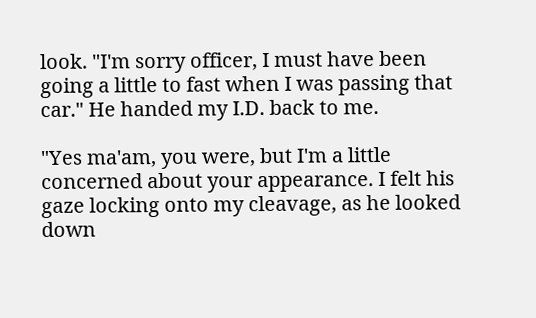look. "I'm sorry officer, I must have been going a little to fast when I was passing that car." He handed my I.D. back to me.

"Yes ma'am, you were, but I'm a little concerned about your appearance. I felt his gaze locking onto my cleavage, as he looked down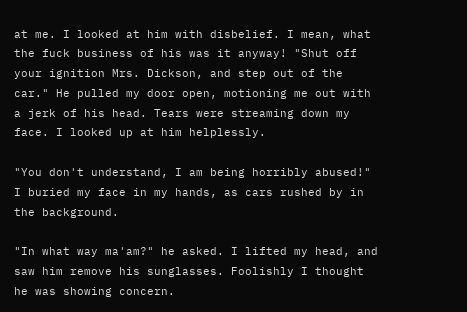at me. I looked at him with disbelief. I mean, what the fuck business of his was it anyway! "Shut off your ignition Mrs. Dickson, and step out of the car." He pulled my door open, motioning me out with a jerk of his head. Tears were streaming down my face. I looked up at him helplessly.

"You don't understand, I am being horribly abused!" I buried my face in my hands, as cars rushed by in the background.

"In what way ma'am?" he asked. I lifted my head, and saw him remove his sunglasses. Foolishly I thought he was showing concern.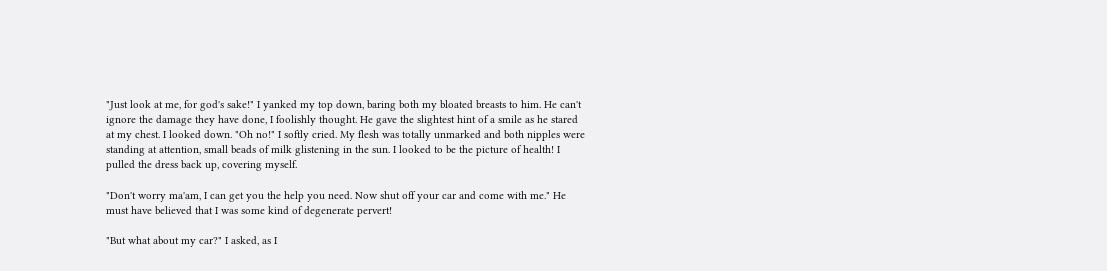"Just look at me, for god's sake!" I yanked my top down, baring both my bloated breasts to him. He can't ignore the damage they have done, I foolishly thought. He gave the slightest hint of a smile as he stared at my chest. I looked down. "Oh no!" I softly cried. My flesh was totally unmarked and both nipples were standing at attention, small beads of milk glistening in the sun. I looked to be the picture of health! I pulled the dress back up, covering myself.

"Don't worry ma'am, I can get you the help you need. Now shut off your car and come with me." He must have believed that I was some kind of degenerate pervert!

"But what about my car?" I asked, as I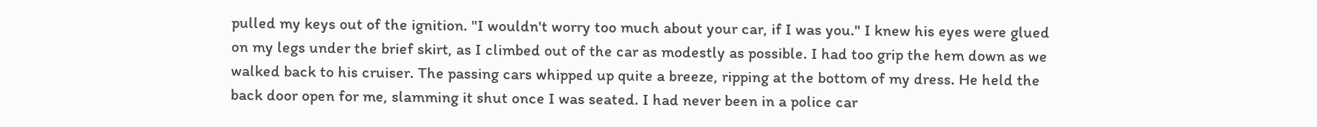pulled my keys out of the ignition. "I wouldn't worry too much about your car, if I was you." I knew his eyes were glued on my legs under the brief skirt, as I climbed out of the car as modestly as possible. I had too grip the hem down as we walked back to his cruiser. The passing cars whipped up quite a breeze, ripping at the bottom of my dress. He held the back door open for me, slamming it shut once I was seated. I had never been in a police car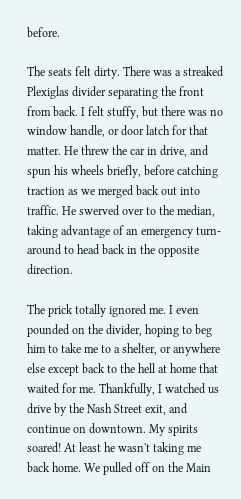before.

The seats felt dirty. There was a streaked Plexiglas divider separating the front from back. I felt stuffy, but there was no window handle, or door latch for that matter. He threw the car in drive, and spun his wheels briefly, before catching traction as we merged back out into traffic. He swerved over to the median, taking advantage of an emergency turn-around to head back in the opposite direction.

The prick totally ignored me. I even pounded on the divider, hoping to beg him to take me to a shelter, or anywhere else except back to the hell at home that waited for me. Thankfully, I watched us drive by the Nash Street exit, and continue on downtown. My spirits soared! At least he wasn't taking me back home. We pulled off on the Main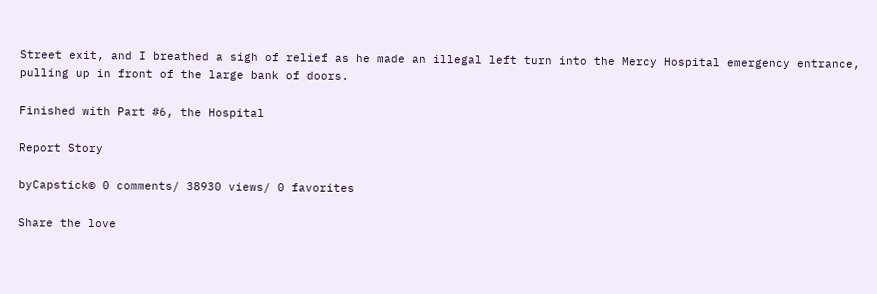Street exit, and I breathed a sigh of relief as he made an illegal left turn into the Mercy Hospital emergency entrance, pulling up in front of the large bank of doors.

Finished with Part #6, the Hospital

Report Story

byCapstick© 0 comments/ 38930 views/ 0 favorites

Share the love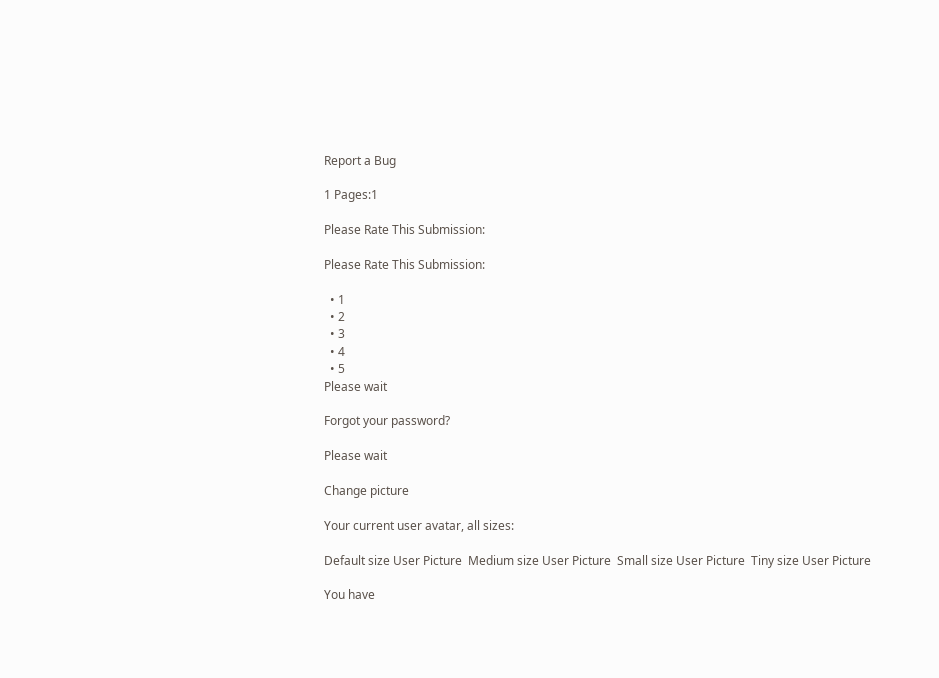Report a Bug

1 Pages:1

Please Rate This Submission:

Please Rate This Submission:

  • 1
  • 2
  • 3
  • 4
  • 5
Please wait

Forgot your password?

Please wait

Change picture

Your current user avatar, all sizes:

Default size User Picture  Medium size User Picture  Small size User Picture  Tiny size User Picture

You have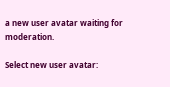a new user avatar waiting for moderation.

Select new user avatar: